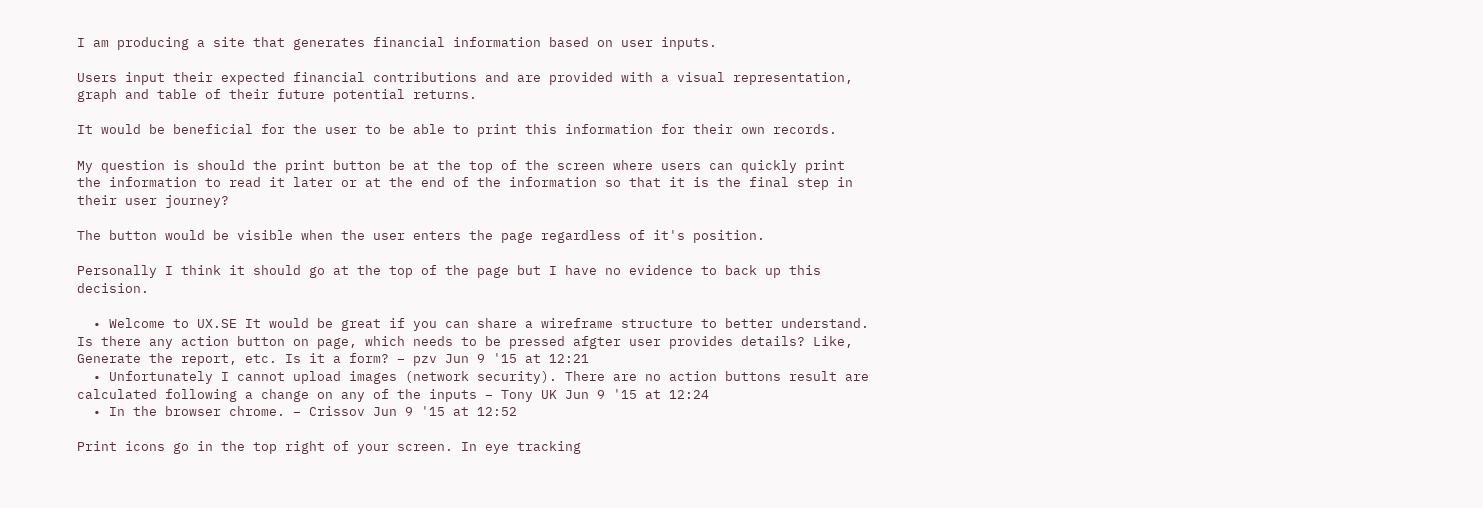I am producing a site that generates financial information based on user inputs.

Users input their expected financial contributions and are provided with a visual representation, graph and table of their future potential returns.

It would be beneficial for the user to be able to print this information for their own records.

My question is should the print button be at the top of the screen where users can quickly print the information to read it later or at the end of the information so that it is the final step in their user journey?

The button would be visible when the user enters the page regardless of it's position.

Personally I think it should go at the top of the page but I have no evidence to back up this decision.

  • Welcome to UX.SE It would be great if you can share a wireframe structure to better understand. Is there any action button on page, which needs to be pressed afgter user provides details? Like, Generate the report, etc. Is it a form? – pzv Jun 9 '15 at 12:21
  • Unfortunately I cannot upload images (network security). There are no action buttons result are calculated following a change on any of the inputs – Tony UK Jun 9 '15 at 12:24
  • In the browser chrome. – Crissov Jun 9 '15 at 12:52

Print icons go in the top right of your screen. In eye tracking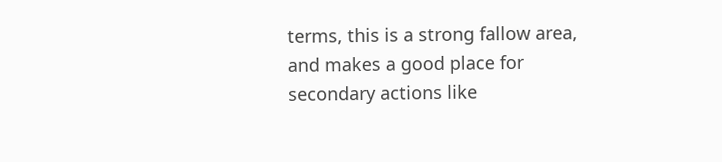terms, this is a strong fallow area, and makes a good place for secondary actions like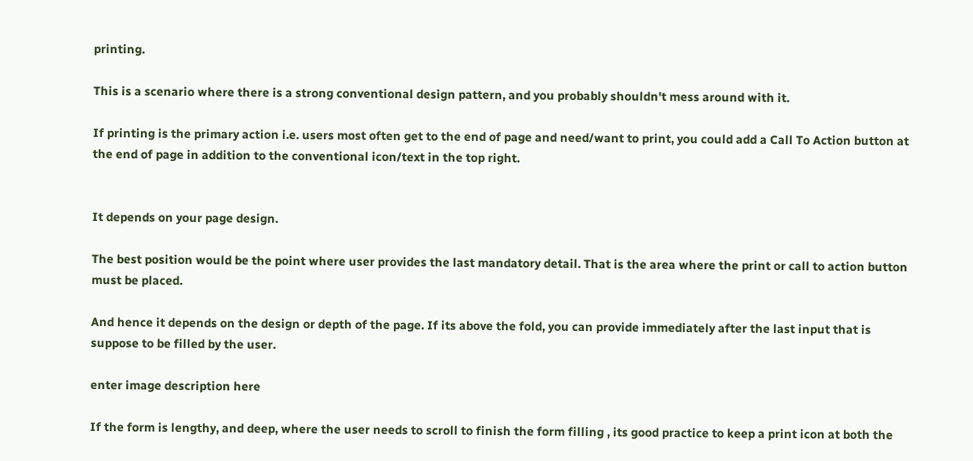printing.

This is a scenario where there is a strong conventional design pattern, and you probably shouldn't mess around with it.

If printing is the primary action i.e. users most often get to the end of page and need/want to print, you could add a Call To Action button at the end of page in addition to the conventional icon/text in the top right.


It depends on your page design.

The best position would be the point where user provides the last mandatory detail. That is the area where the print or call to action button must be placed.

And hence it depends on the design or depth of the page. If its above the fold, you can provide immediately after the last input that is suppose to be filled by the user.

enter image description here

If the form is lengthy, and deep, where the user needs to scroll to finish the form filling , its good practice to keep a print icon at both the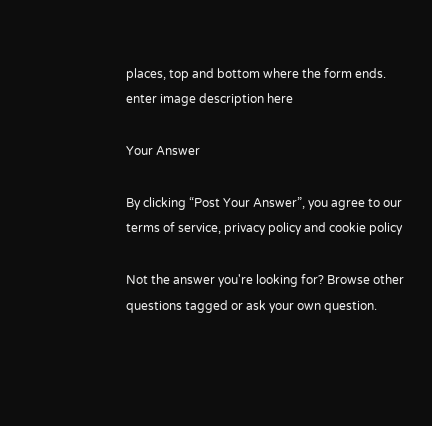places, top and bottom where the form ends. enter image description here

Your Answer

By clicking “Post Your Answer”, you agree to our terms of service, privacy policy and cookie policy

Not the answer you're looking for? Browse other questions tagged or ask your own question.